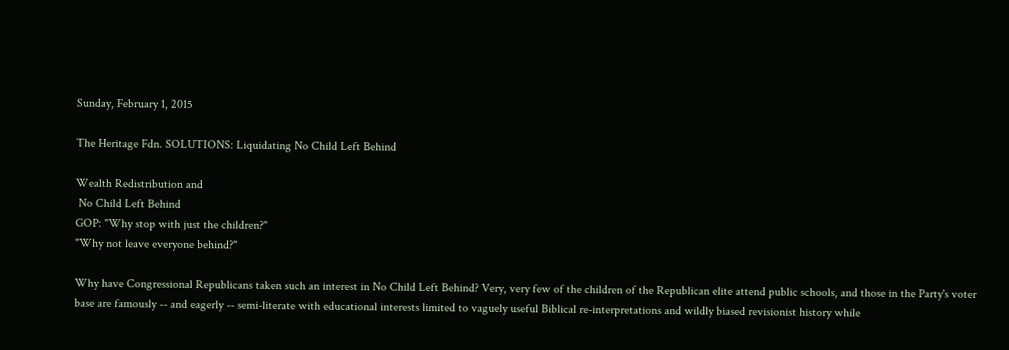Sunday, February 1, 2015

The Heritage Fdn. SOLUTIONS: Liquidating No Child Left Behind

Wealth Redistribution and
 No Child Left Behind
GOP: "Why stop with just the children?"
"Why not leave everyone behind?"

Why have Congressional Republicans taken such an interest in No Child Left Behind? Very, very few of the children of the Republican elite attend public schools, and those in the Party's voter base are famously -- and eagerly -- semi-literate with educational interests limited to vaguely useful Biblical re-interpretations and wildly biased revisionist history while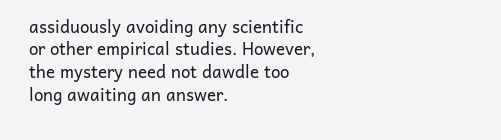assiduously avoiding any scientific or other empirical studies. However, the mystery need not dawdle too long awaiting an answer.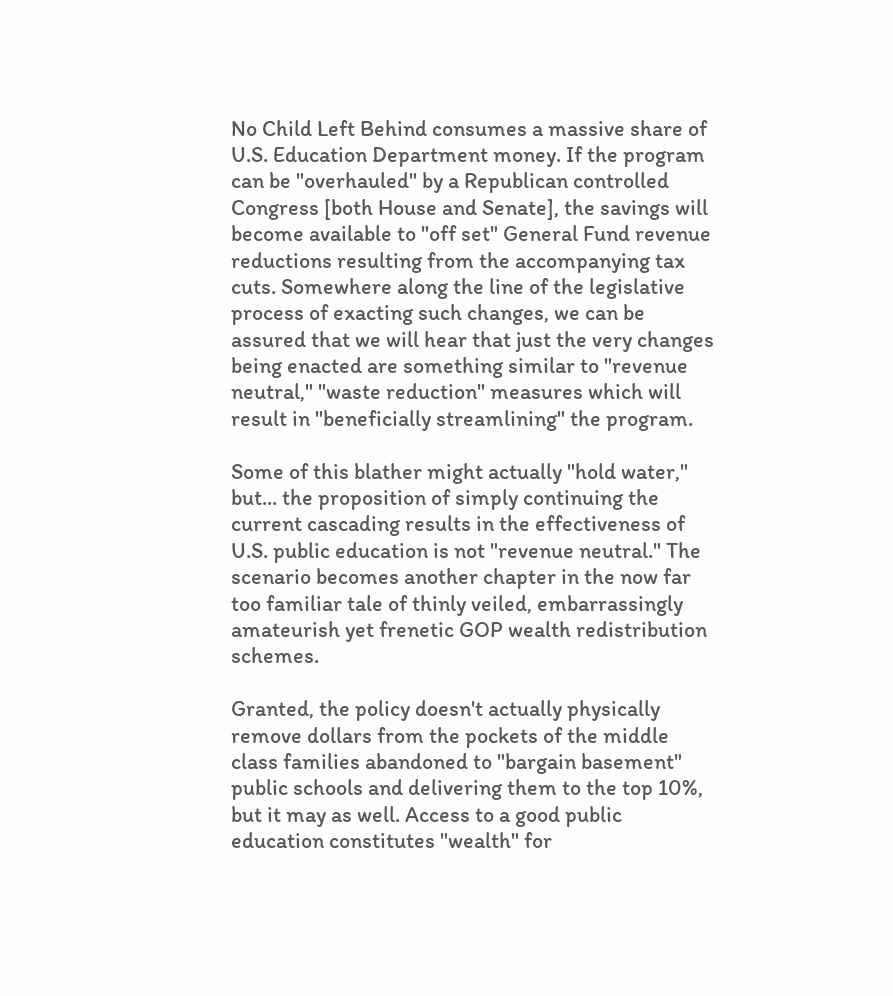No Child Left Behind consumes a massive share of U.S. Education Department money. If the program can be "overhauled" by a Republican controlled Congress [both House and Senate], the savings will become available to "off set" General Fund revenue reductions resulting from the accompanying tax cuts. Somewhere along the line of the legislative process of exacting such changes, we can be assured that we will hear that just the very changes being enacted are something similar to "revenue neutral," "waste reduction" measures which will result in "beneficially streamlining" the program.

Some of this blather might actually "hold water," but... the proposition of simply continuing the current cascading results in the effectiveness of U.S. public education is not "revenue neutral." The scenario becomes another chapter in the now far too familiar tale of thinly veiled, embarrassingly amateurish yet frenetic GOP wealth redistribution schemes.

Granted, the policy doesn't actually physically remove dollars from the pockets of the middle class families abandoned to "bargain basement" public schools and delivering them to the top 10%, but it may as well. Access to a good public education constitutes "wealth" for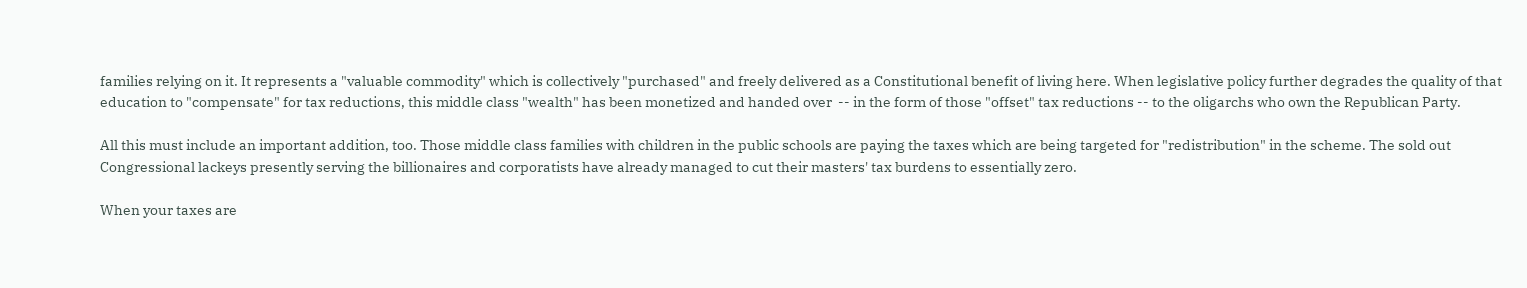families relying on it. It represents a "valuable commodity" which is collectively "purchased" and freely delivered as a Constitutional benefit of living here. When legislative policy further degrades the quality of that education to "compensate" for tax reductions, this middle class "wealth" has been monetized and handed over  -- in the form of those "offset" tax reductions -- to the oligarchs who own the Republican Party.

All this must include an important addition, too. Those middle class families with children in the public schools are paying the taxes which are being targeted for "redistribution" in the scheme. The sold out Congressional lackeys presently serving the billionaires and corporatists have already managed to cut their masters' tax burdens to essentially zero.

When your taxes are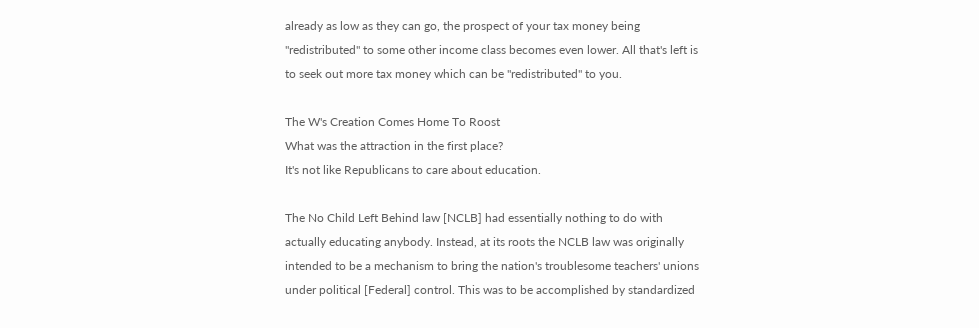already as low as they can go, the prospect of your tax money being "redistributed" to some other income class becomes even lower. All that's left is to seek out more tax money which can be "redistributed" to you.

The W's Creation Comes Home To Roost
What was the attraction in the first place?
It's not like Republicans to care about education.

The No Child Left Behind law [NCLB] had essentially nothing to do with actually educating anybody. Instead, at its roots the NCLB law was originally intended to be a mechanism to bring the nation's troublesome teachers' unions under political [Federal] control. This was to be accomplished by standardized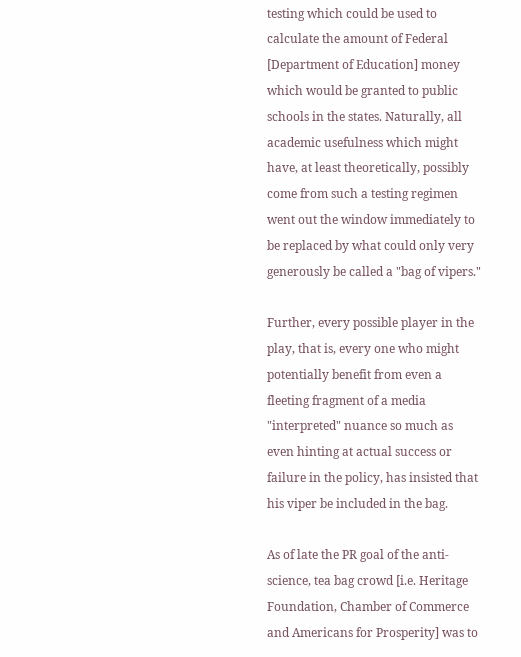testing which could be used to calculate the amount of Federal [Department of Education] money which would be granted to public schools in the states. Naturally, all academic usefulness which might have, at least theoretically, possibly come from such a testing regimen went out the window immediately to be replaced by what could only very generously be called a "bag of vipers."

Further, every possible player in the play, that is, every one who might potentially benefit from even a fleeting fragment of a media "interpreted" nuance so much as even hinting at actual success or failure in the policy, has insisted that his viper be included in the bag.

As of late the PR goal of the anti-science, tea bag crowd [i.e. Heritage Foundation, Chamber of Commerce and Americans for Prosperity] was to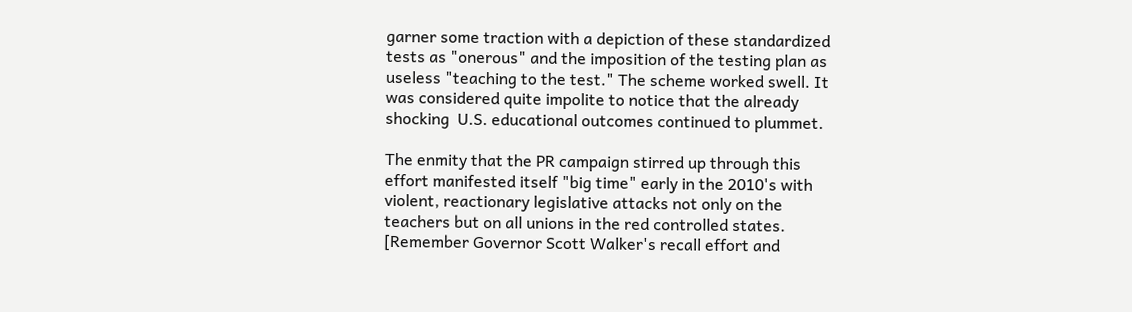garner some traction with a depiction of these standardized tests as "onerous" and the imposition of the testing plan as useless "teaching to the test." The scheme worked swell. It was considered quite impolite to notice that the already shocking  U.S. educational outcomes continued to plummet.

The enmity that the PR campaign stirred up through this effort manifested itself "big time" early in the 2010's with violent, reactionary legislative attacks not only on the teachers but on all unions in the red controlled states. [Remember Governor Scott Walker's recall effort and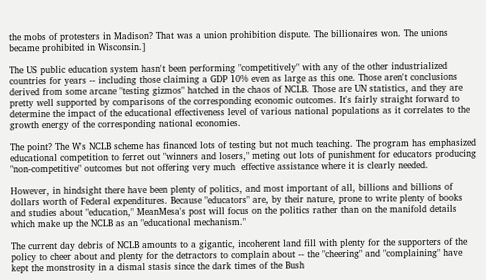the mobs of protesters in Madison? That was a union prohibition dispute. The billionaires won. The unions became prohibited in Wisconsin.]

The US public education system hasn't been performing "competitively" with any of the other industrialized countries for years -- including those claiming a GDP 10% even as large as this one. Those aren't conclusions derived from some arcane "testing gizmos" hatched in the chaos of NCLB. Those are UN statistics, and they are pretty well supported by comparisons of the corresponding economic outcomes. It's fairly straight forward to determine the impact of the educational effectiveness level of various national populations as it correlates to the growth energy of the corresponding national economies.

The point? The W's NCLB scheme has financed lots of testing but not much teaching. The program has emphasized educational competition to ferret out "winners and losers," meting out lots of punishment for educators producing "non-competitive" outcomes but not offering very much  effective assistance where it is clearly needed.

However, in hindsight there have been plenty of politics, and most important of all, billions and billions of dollars worth of Federal expenditures. Because "educators" are, by their nature, prone to write plenty of books and studies about "education," MeanMesa's post will focus on the politics rather than on the manifold details which make up the NCLB as an "educational mechanism."

The current day debris of NCLB amounts to a gigantic, incoherent land fill with plenty for the supporters of the policy to cheer about and plenty for the detractors to complain about -- the "cheering" and "complaining" have kept the monstrosity in a dismal stasis since the dark times of the Bush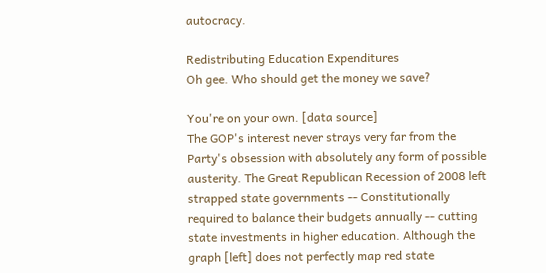autocracy.

Redistributing Education Expenditures
Oh gee. Who should get the money we save?

You're on your own. [data source]
The GOP's interest never strays very far from the Party's obsession with absolutely any form of possible austerity. The Great Republican Recession of 2008 left strapped state governments -- Constitutionally required to balance their budgets annually -- cutting state investments in higher education. Although the graph [left] does not perfectly map red state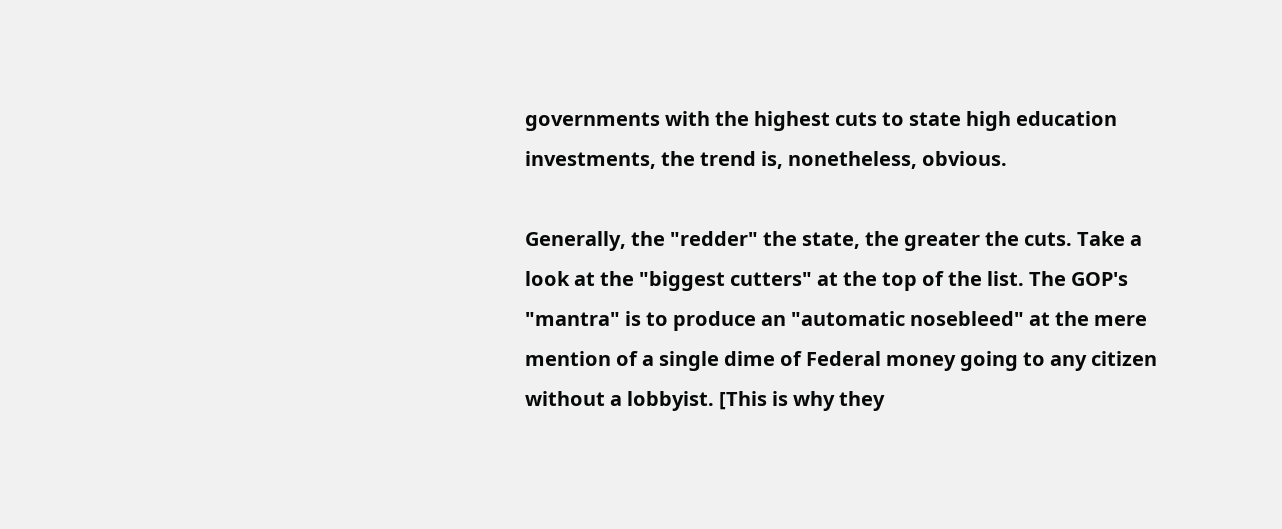governments with the highest cuts to state high education investments, the trend is, nonetheless, obvious.

Generally, the "redder" the state, the greater the cuts. Take a look at the "biggest cutters" at the top of the list. The GOP's "mantra" is to produce an "automatic nosebleed" at the mere mention of a single dime of Federal money going to any citizen without a lobbyist. [This is why they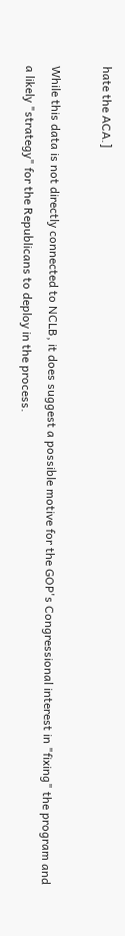hate the ACA.]

While this data is not directly connected to NCLB, it does suggest a possible motive for the GOP's Congressional interest in "fixing" the program and a likely "strategy" for the Republicans to deploy in the process.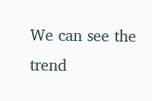We can see the trend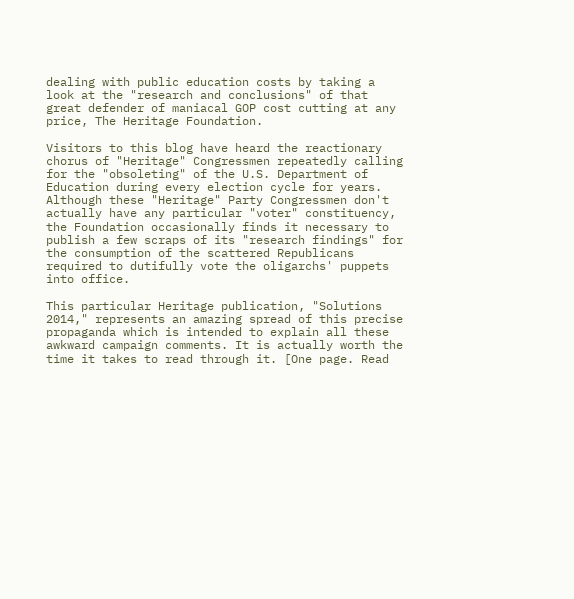dealing with public education costs by taking a look at the "research and conclusions" of that great defender of maniacal GOP cost cutting at any price, The Heritage Foundation.

Visitors to this blog have heard the reactionary chorus of "Heritage" Congressmen repeatedly calling for the "obsoleting" of the U.S. Department of Education during every election cycle for years. Although these "Heritage" Party Congressmen don't actually have any particular "voter" constituency, the Foundation occasionally finds it necessary to publish a few scraps of its "research findings" for the consumption of the scattered Republicans required to dutifully vote the oligarchs' puppets into office.

This particular Heritage publication, "Solutions 2014," represents an amazing spread of this precise propaganda which is intended to explain all these awkward campaign comments. It is actually worth the time it takes to read through it. [One page. Read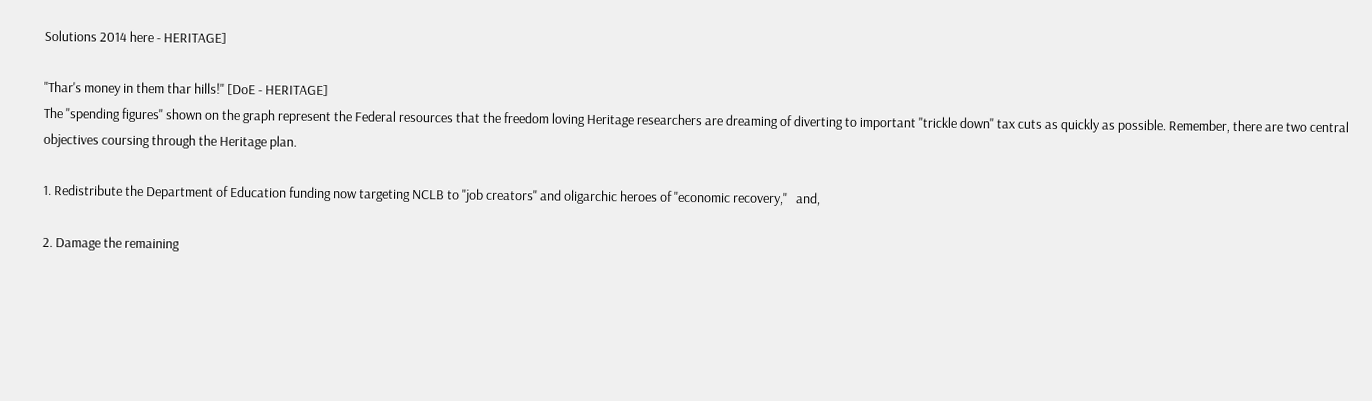Solutions 2014 here - HERITAGE]

"Thar's money in them thar hills!" [DoE - HERITAGE]
The "spending figures" shown on the graph represent the Federal resources that the freedom loving Heritage researchers are dreaming of diverting to important "trickle down" tax cuts as quickly as possible. Remember, there are two central objectives coursing through the Heritage plan.

1. Redistribute the Department of Education funding now targeting NCLB to "job creators" and oligarchic heroes of "economic recovery,"   and,

2. Damage the remaining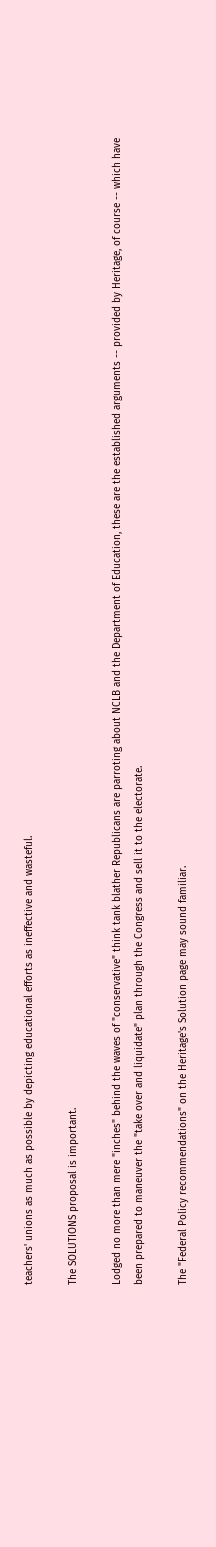teachers' unions as much as possible by depicting educational efforts as ineffective and wasteful.

The SOLUTIONS proposal is important.

Lodged no more than mere "inches" behind the waves of "conservative" think tank blather Republicans are parroting about NCLB and the Department of Education, these are the established arguments -- provided by Heritage, of course -- which have been prepared to maneuver the "take over and liquidate" plan through the Congress and sell it to the electorate.

The "Federal Policy recommendations" on the Heritage's Solution page may sound familiar.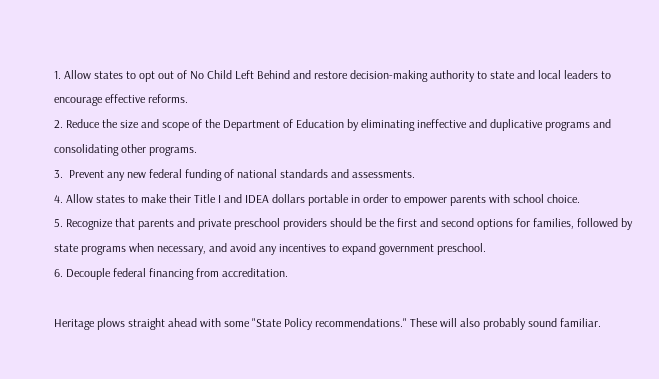1. Allow states to opt out of No Child Left Behind and restore decision-making authority to state and local leaders to encourage effective reforms.
2. Reduce the size and scope of the Department of Education by eliminating ineffective and duplicative programs and consolidating other programs.
3.  Prevent any new federal funding of national standards and assessments.
4. Allow states to make their Title I and IDEA dollars portable in order to empower parents with school choice.
5. Recognize that parents and private preschool providers should be the first and second options for families, followed by state programs when necessary, and avoid any incentives to expand government preschool.
6. Decouple federal financing from accreditation.

Heritage plows straight ahead with some "State Policy recommendations." These will also probably sound familiar.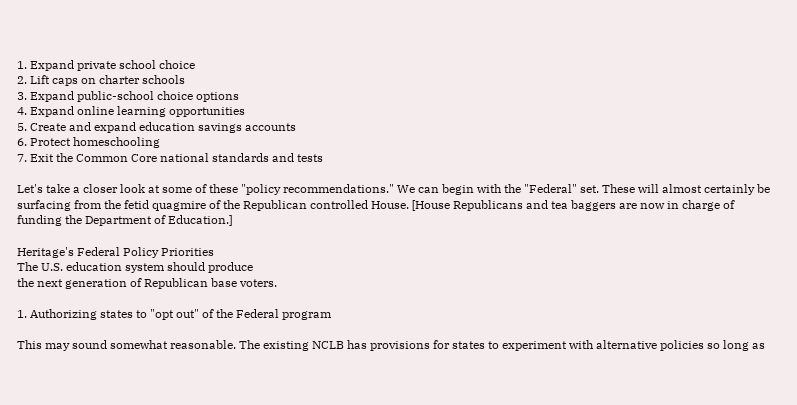1. Expand private school choice
2. Lift caps on charter schools
3. Expand public-school choice options
4. Expand online learning opportunities
5. Create and expand education savings accounts
6. Protect homeschooling
7. Exit the Common Core national standards and tests

Let's take a closer look at some of these "policy recommendations." We can begin with the "Federal" set. These will almost certainly be surfacing from the fetid quagmire of the Republican controlled House. [House Republicans and tea baggers are now in charge of funding the Department of Education.]

Heritage's Federal Policy Priorities
The U.S. education system should produce
the next generation of Republican base voters.

1. Authorizing states to "opt out" of the Federal program

This may sound somewhat reasonable. The existing NCLB has provisions for states to experiment with alternative policies so long as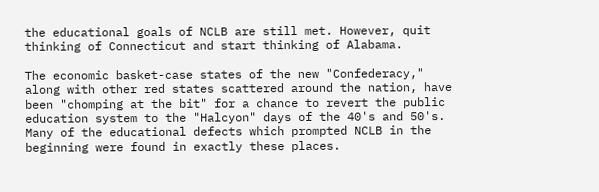the educational goals of NCLB are still met. However, quit thinking of Connecticut and start thinking of Alabama.

The economic basket-case states of the new "Confederacy," along with other red states scattered around the nation, have been "chomping at the bit" for a chance to revert the public education system to the "Halcyon" days of the 40's and 50's. Many of the educational defects which prompted NCLB in the beginning were found in exactly these places.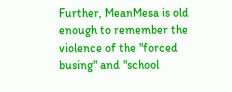Further, MeanMesa is old enough to remember the violence of the "forced busing" and "school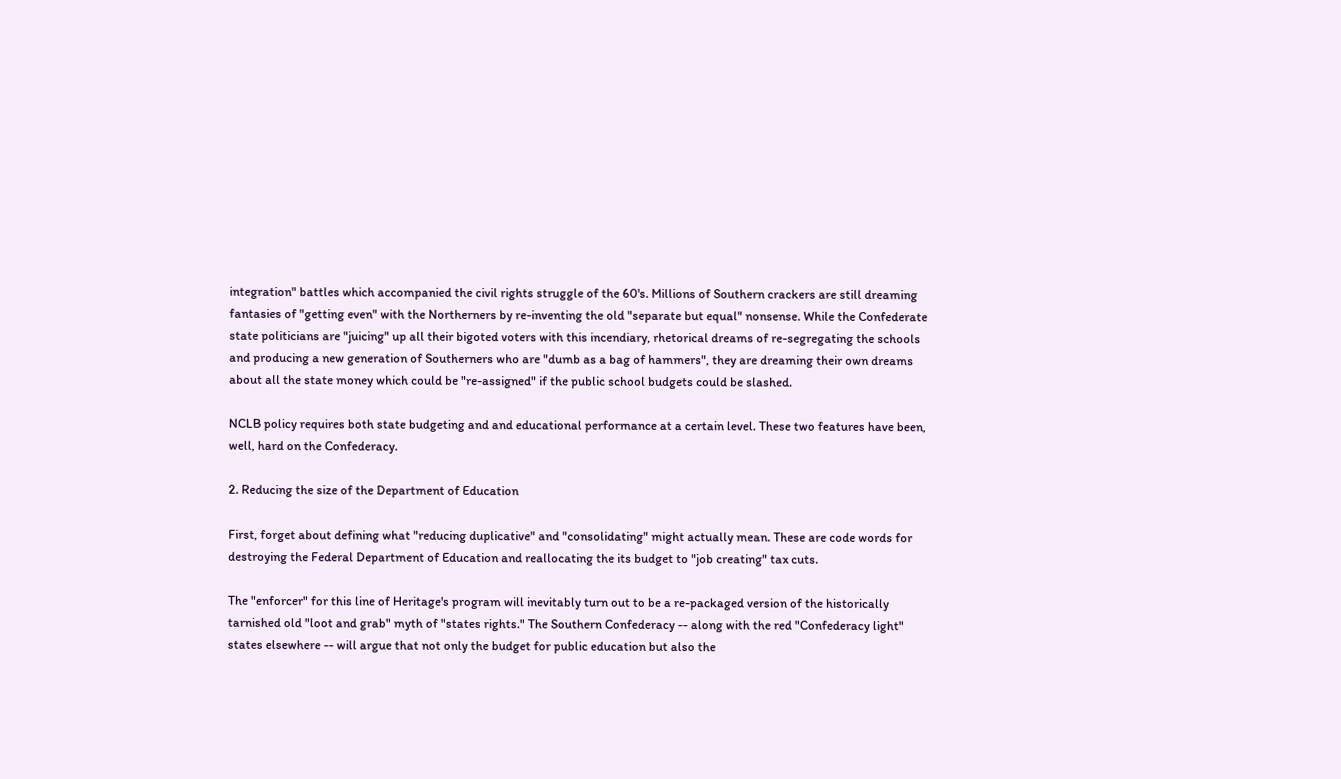integration" battles which accompanied the civil rights struggle of the 60's. Millions of Southern crackers are still dreaming fantasies of "getting even" with the Northerners by re-inventing the old "separate but equal" nonsense. While the Confederate state politicians are "juicing" up all their bigoted voters with this incendiary, rhetorical dreams of re-segregating the schools and producing a new generation of Southerners who are "dumb as a bag of hammers", they are dreaming their own dreams about all the state money which could be "re-assigned" if the public school budgets could be slashed.

NCLB policy requires both state budgeting and and educational performance at a certain level. These two features have been, well, hard on the Confederacy.

2. Reducing the size of the Department of Education

First, forget about defining what "reducing duplicative" and "consolidating" might actually mean. These are code words for destroying the Federal Department of Education and reallocating the its budget to "job creating" tax cuts.

The "enforcer" for this line of Heritage's program will inevitably turn out to be a re-packaged version of the historically tarnished old "loot and grab" myth of "states rights." The Southern Confederacy -- along with the red "Confederacy light" states elsewhere -- will argue that not only the budget for public education but also the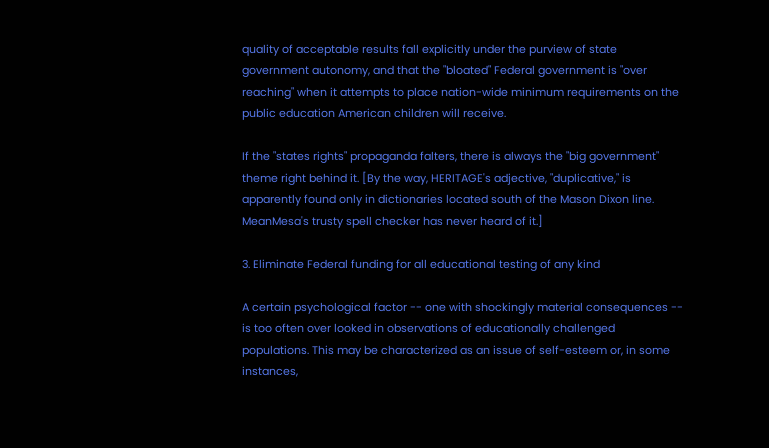quality of acceptable results fall explicitly under the purview of state government autonomy, and that the "bloated" Federal government is "over reaching" when it attempts to place nation-wide minimum requirements on the public education American children will receive.

If the "states rights" propaganda falters, there is always the "big government" theme right behind it. [By the way, HERITAGE's adjective, "duplicative," is apparently found only in dictionaries located south of the Mason Dixon line. MeanMesa's trusty spell checker has never heard of it.]

3. Eliminate Federal funding for all educational testing of any kind

A certain psychological factor -- one with shockingly material consequences -- is too often over looked in observations of educationally challenged populations. This may be characterized as an issue of self-esteem or, in some instances,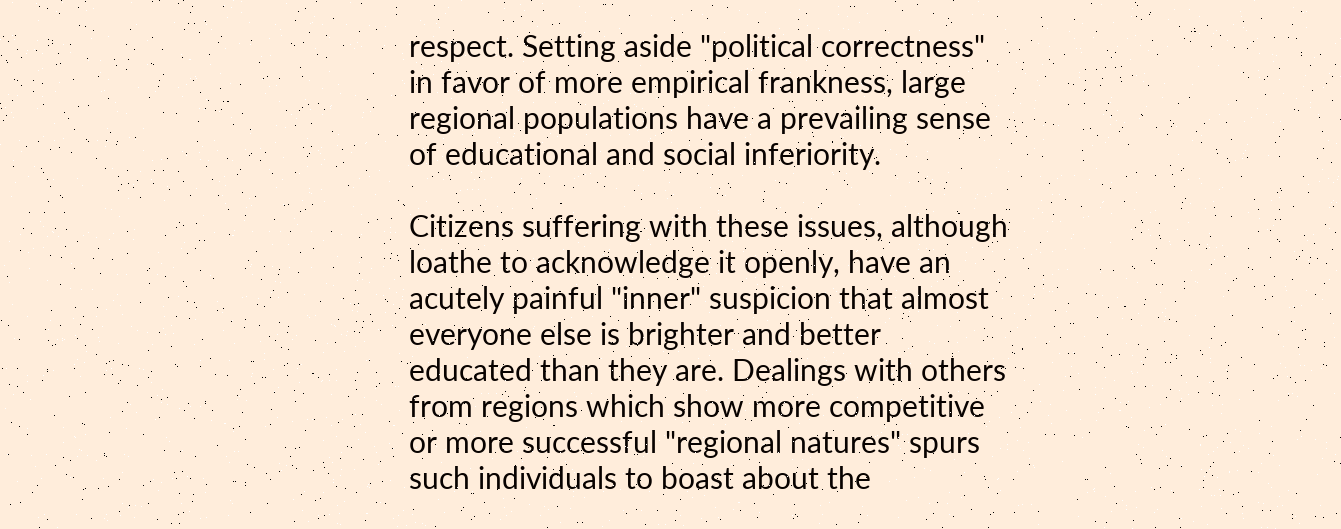respect. Setting aside "political correctness" in favor of more empirical frankness, large regional populations have a prevailing sense of educational and social inferiority.

Citizens suffering with these issues, although loathe to acknowledge it openly, have an acutely painful "inner" suspicion that almost everyone else is brighter and better educated than they are. Dealings with others from regions which show more competitive or more successful "regional natures" spurs such individuals to boast about the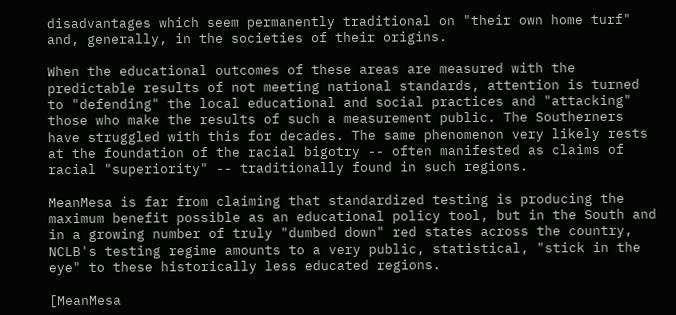disadvantages which seem permanently traditional on "their own home turf" and, generally, in the societies of their origins.

When the educational outcomes of these areas are measured with the predictable results of not meeting national standards, attention is turned to "defending" the local educational and social practices and "attacking" those who make the results of such a measurement public. The Southerners have struggled with this for decades. The same phenomenon very likely rests at the foundation of the racial bigotry -- often manifested as claims of racial "superiority" -- traditionally found in such regions.

MeanMesa is far from claiming that standardized testing is producing the maximum benefit possible as an educational policy tool, but in the South and in a growing number of truly "dumbed down" red states across the country, NCLB's testing regime amounts to a very public, statistical, "stick in the eye" to these historically less educated regions.

[MeanMesa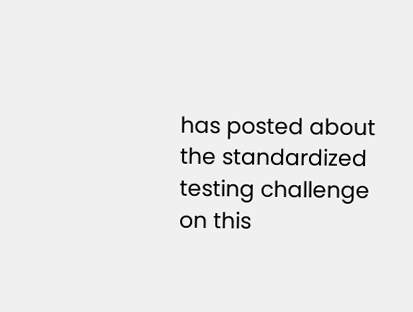has posted about the standardized testing challenge on this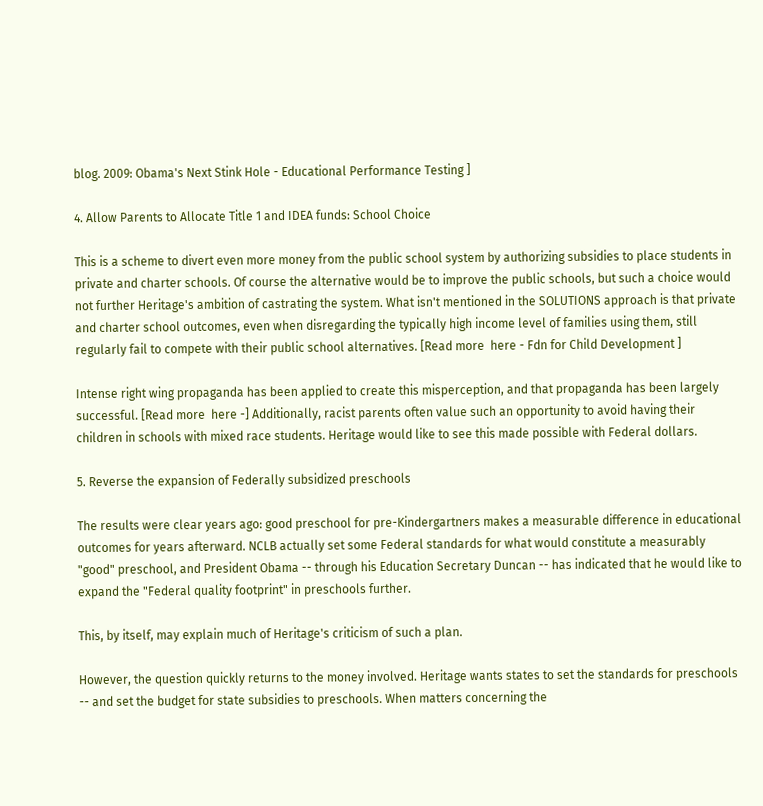blog. 2009: Obama's Next Stink Hole - Educational Performance Testing ]

4. Allow Parents to Allocate Title 1 and IDEA funds: School Choice

This is a scheme to divert even more money from the public school system by authorizing subsidies to place students in private and charter schools. Of course the alternative would be to improve the public schools, but such a choice would not further Heritage's ambition of castrating the system. What isn't mentioned in the SOLUTIONS approach is that private and charter school outcomes, even when disregarding the typically high income level of families using them, still regularly fail to compete with their public school alternatives. [Read more  here - Fdn for Child Development ]

Intense right wing propaganda has been applied to create this misperception, and that propaganda has been largely successful. [Read more  here -] Additionally, racist parents often value such an opportunity to avoid having their children in schools with mixed race students. Heritage would like to see this made possible with Federal dollars.

5. Reverse the expansion of Federally subsidized preschools

The results were clear years ago: good preschool for pre-Kindergartners makes a measurable difference in educational outcomes for years afterward. NCLB actually set some Federal standards for what would constitute a measurably "good" preschool, and President Obama -- through his Education Secretary Duncan -- has indicated that he would like to expand the "Federal quality footprint" in preschools further.

This, by itself, may explain much of Heritage's criticism of such a plan.

However, the question quickly returns to the money involved. Heritage wants states to set the standards for preschools -- and set the budget for state subsidies to preschools. When matters concerning the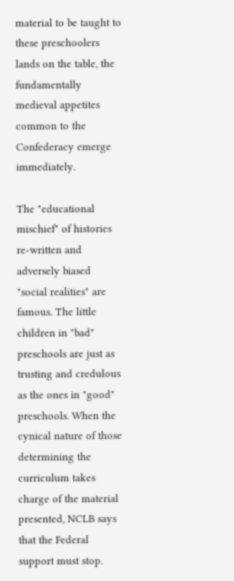material to be taught to these preschoolers lands on the table, the fundamentally medieval appetites common to the Confederacy emerge immediately.

The "educational mischief" of histories re-written and adversely biased "social realities" are famous. The little children in "bad" preschools are just as trusting and credulous as the ones in "good" preschools. When the cynical nature of those determining the curriculum takes charge of the material presented, NCLB says that the Federal support must stop.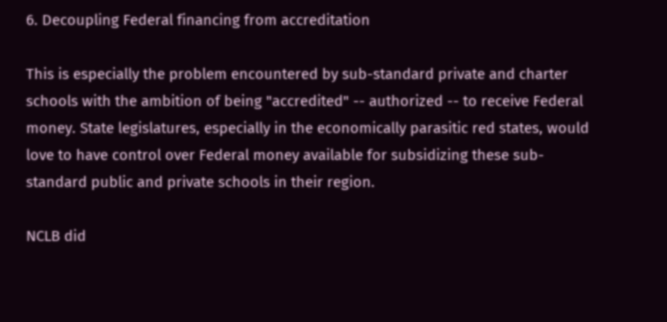6. Decoupling Federal financing from accreditation

This is especially the problem encountered by sub-standard private and charter schools with the ambition of being "accredited" -- authorized -- to receive Federal money. State legislatures, especially in the economically parasitic red states, would love to have control over Federal money available for subsidizing these sub-standard public and private schools in their region.

NCLB did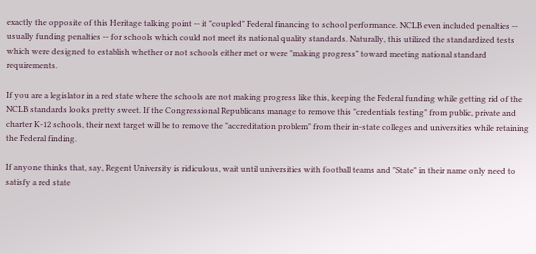exactly the opposite of this Heritage talking point -- it "coupled" Federal financing to school performance. NCLB even included penalties -- usually funding penalties -- for schools which could not meet its national quality standards. Naturally, this utilized the standardized tests which were designed to establish whether or not schools either met or were "making progress" toward meeting national standard requirements.

If you are a legislator in a red state where the schools are not making progress like this, keeping the Federal funding while getting rid of the NCLB standards looks pretty sweet. If the Congressional Republicans manage to remove this "credentials testing" from public, private and charter K-12 schools, their next target will be to remove the "accreditation problem" from their in-state colleges and universities while retaining the Federal finding.

If anyone thinks that, say, Regent University is ridiculous, wait until universities with football teams and "State" in their name only need to satisfy a red state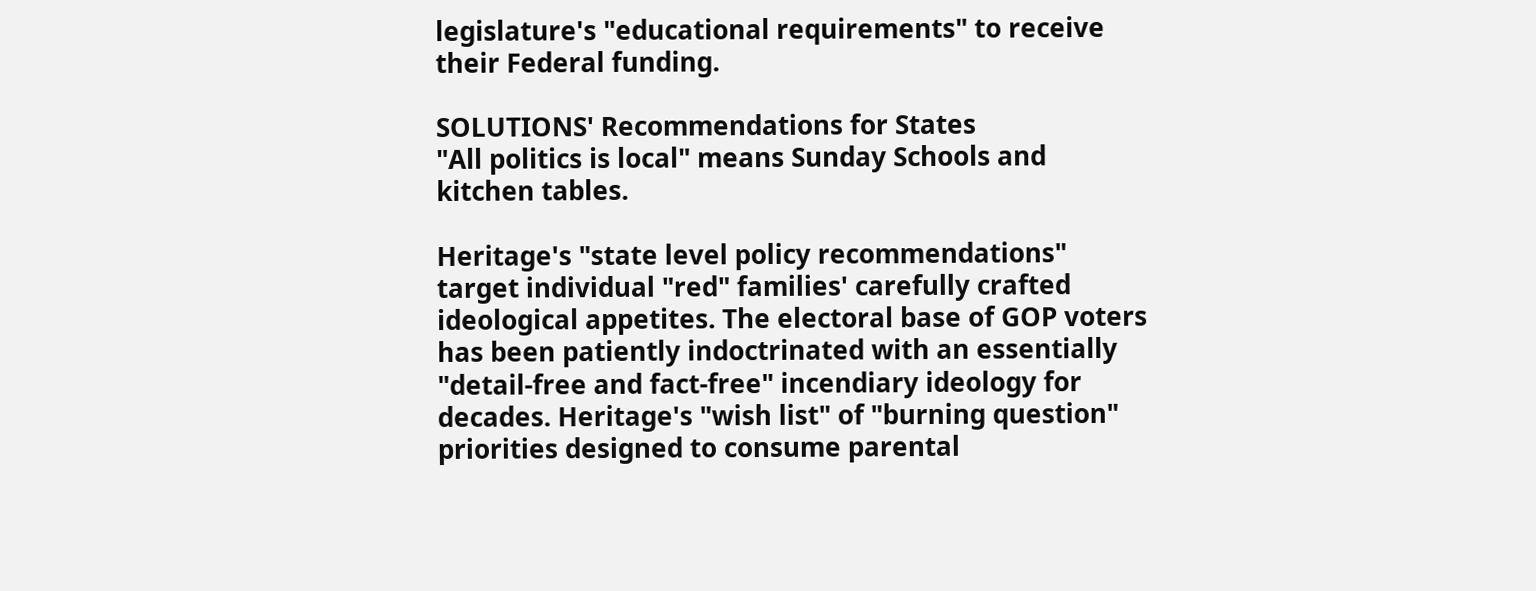legislature's "educational requirements" to receive their Federal funding.

SOLUTIONS' Recommendations for States
"All politics is local" means Sunday Schools and kitchen tables.

Heritage's "state level policy recommendations" target individual "red" families' carefully crafted ideological appetites. The electoral base of GOP voters has been patiently indoctrinated with an essentially "detail-free and fact-free" incendiary ideology for decades. Heritage's "wish list" of "burning question" priorities designed to consume parental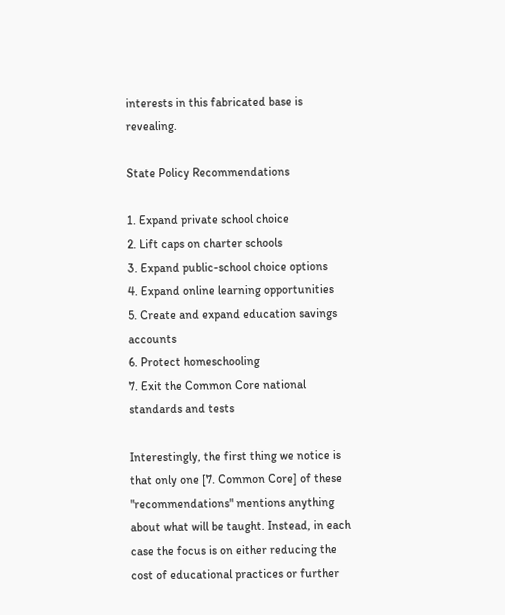interests in this fabricated base is revealing.

State Policy Recommendations

1. Expand private school choice
2. Lift caps on charter schools
3. Expand public-school choice options
4. Expand online learning opportunities
5. Create and expand education savings accounts
6. Protect homeschooling
7. Exit the Common Core national standards and tests

Interestingly, the first thing we notice is that only one [7. Common Core] of these "recommendations" mentions anything about what will be taught. Instead, in each case the focus is on either reducing the cost of educational practices or further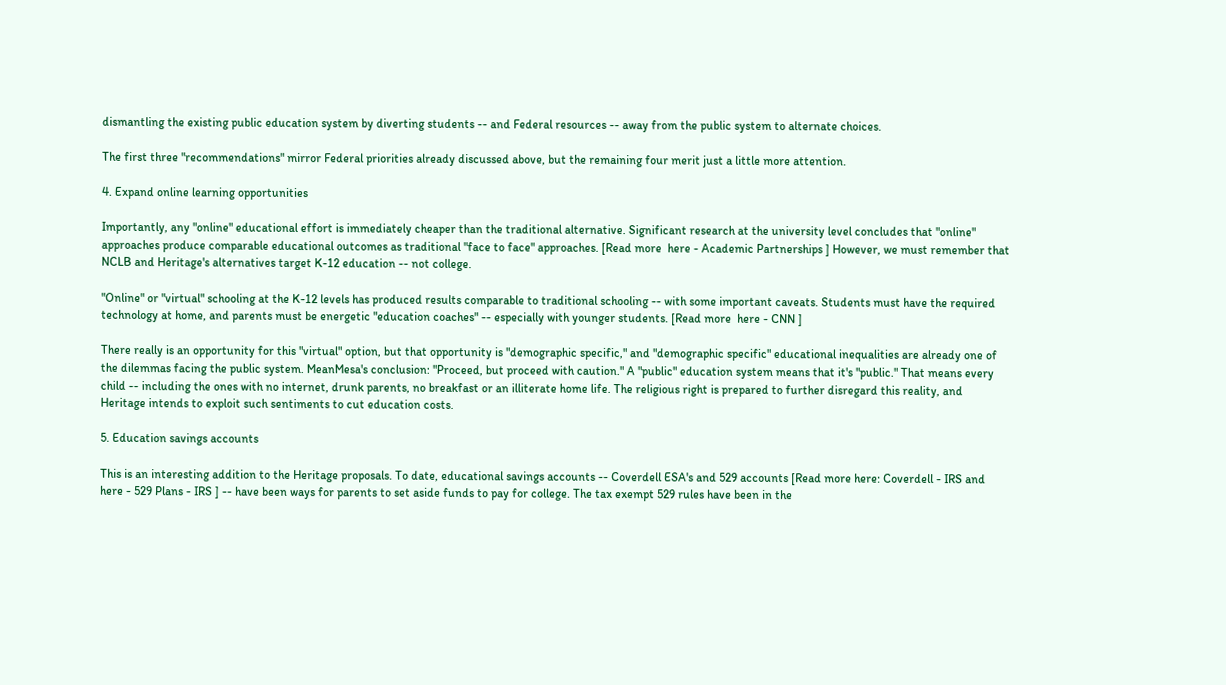dismantling the existing public education system by diverting students -- and Federal resources -- away from the public system to alternate choices.

The first three "recommendations" mirror Federal priorities already discussed above, but the remaining four merit just a little more attention.

4. Expand online learning opportunities

Importantly, any "online" educational effort is immediately cheaper than the traditional alternative. Significant research at the university level concludes that "online" approaches produce comparable educational outcomes as traditional "face to face" approaches. [Read more  here - Academic Partnerships ] However, we must remember that NCLB and Heritage's alternatives target K-12 education -- not college.

"Online" or "virtual" schooling at the K-12 levels has produced results comparable to traditional schooling -- with some important caveats. Students must have the required technology at home, and parents must be energetic "education coaches" -- especially with younger students. [Read more  here - CNN ]

There really is an opportunity for this "virtual" option, but that opportunity is "demographic specific," and "demographic specific" educational inequalities are already one of the dilemmas facing the public system. MeanMesa's conclusion: "Proceed, but proceed with caution." A "public" education system means that it's "public." That means every child -- including the ones with no internet, drunk parents, no breakfast or an illiterate home life. The religious right is prepared to further disregard this reality, and Heritage intends to exploit such sentiments to cut education costs.

5. Education savings accounts

This is an interesting addition to the Heritage proposals. To date, educational savings accounts -- Coverdell ESA's and 529 accounts [Read more here: Coverdell - IRS and  here - 529 Plans - IRS ] -- have been ways for parents to set aside funds to pay for college. The tax exempt 529 rules have been in the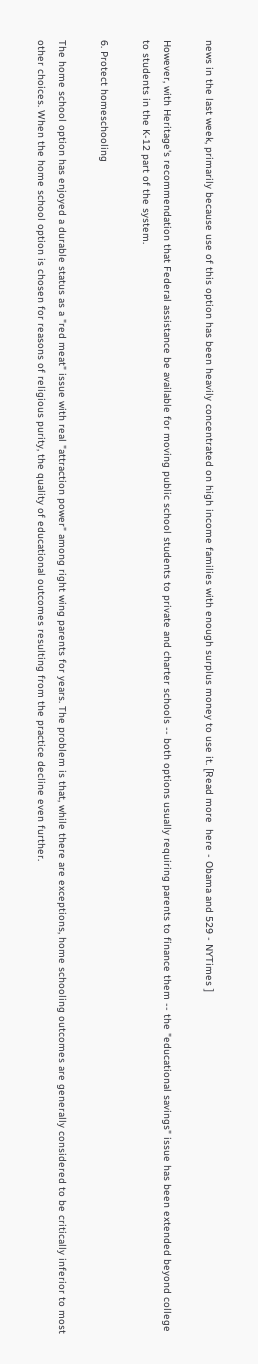news in the last week, primarily because use of this option has been heavily concentrated on high income families with enough surplus money to use it. [Read more  here - Obama and 529 - NYTimes ]

However, with Heritage's recommendation that Federal assistance be available for moving public school students to private and charter schools -- both options usually requiring parents to finance them -- the "educational savings" issue has been extended beyond college to students in the K-12 part of the system.

6. Protect homeschooling

The home school option has enjoyed a durable status as a "red meat" issue with real "attraction power" among right wing parents for years. The problem is that, while there are exceptions, home schooling outcomes are generally considered to be critically inferior to most other choices. When the home school option is chosen for reasons of religious purity, the quality of educational outcomes resulting from the practice decline even further.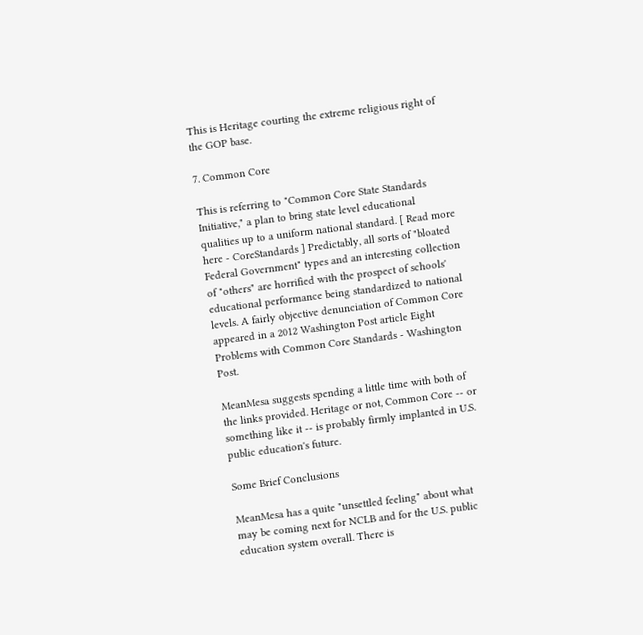This is Heritage courting the extreme religious right of the GOP base.

7. Common Core

This is referring to "Common Core State Standards Initiative," a plan to bring state level educational qualities up to a uniform national standard. [ Read more  here - CoreStandards ] Predictably, all sorts of "bloated Federal Government" types and an interesting collection of "others" are horrified with the prospect of schools' educational performance being standardized to national levels. A fairly objective denunciation of Common Core appeared in a 2012 Washington Post article Eight Problems with Common Core Standards - Washington Post.

MeanMesa suggests spending a little time with both of the links provided. Heritage or not, Common Core -- or something like it -- is probably firmly implanted in U.S. public education's future.

Some Brief Conclusions

MeanMesa has a quite "unsettled feeling" about what may be coming next for NCLB and for the U.S. public education system overall. There is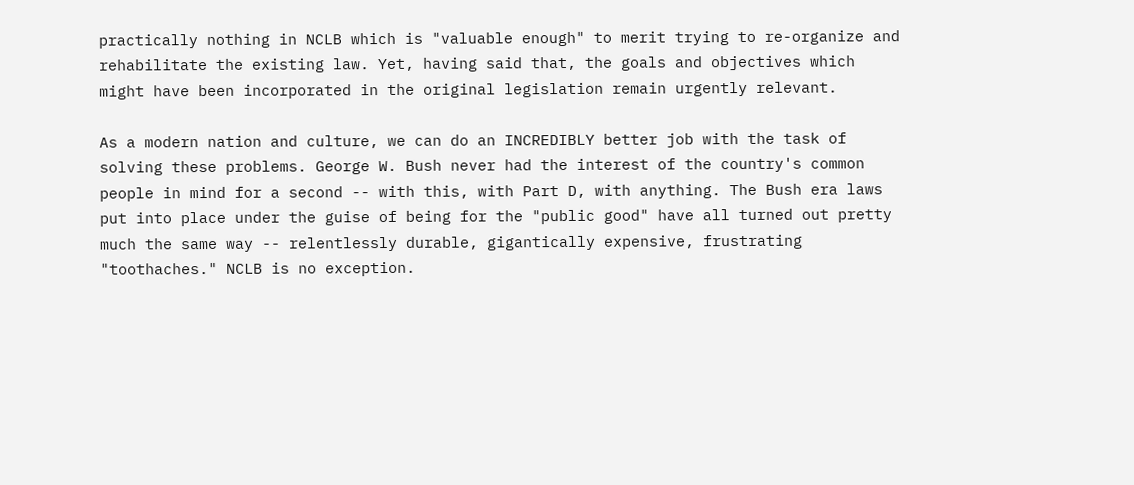practically nothing in NCLB which is "valuable enough" to merit trying to re-organize and rehabilitate the existing law. Yet, having said that, the goals and objectives which might have been incorporated in the original legislation remain urgently relevant.

As a modern nation and culture, we can do an INCREDIBLY better job with the task of solving these problems. George W. Bush never had the interest of the country's common people in mind for a second -- with this, with Part D, with anything. The Bush era laws put into place under the guise of being for the "public good" have all turned out pretty much the same way -- relentlessly durable, gigantically expensive, frustrating "toothaches." NCLB is no exception.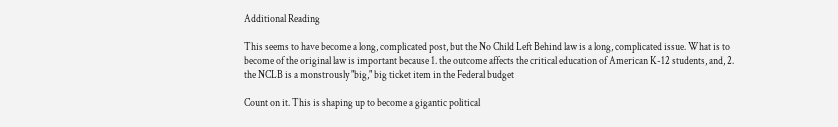Additional Reading

This seems to have become a long, complicated post, but the No Child Left Behind law is a long, complicated issue. What is to become of the original law is important because 1. the outcome affects the critical education of American K-12 students, and, 2. the NCLB is a monstrously "big," big ticket item in the Federal budget

Count on it. This is shaping up to become a gigantic political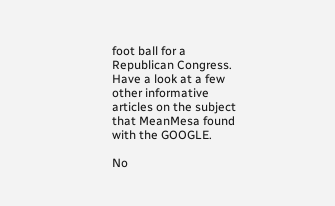foot ball for a Republican Congress. Have a look at a few other informative articles on the subject that MeanMesa found with the GOOGLE.

No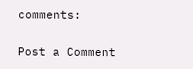comments:

Post a Comment